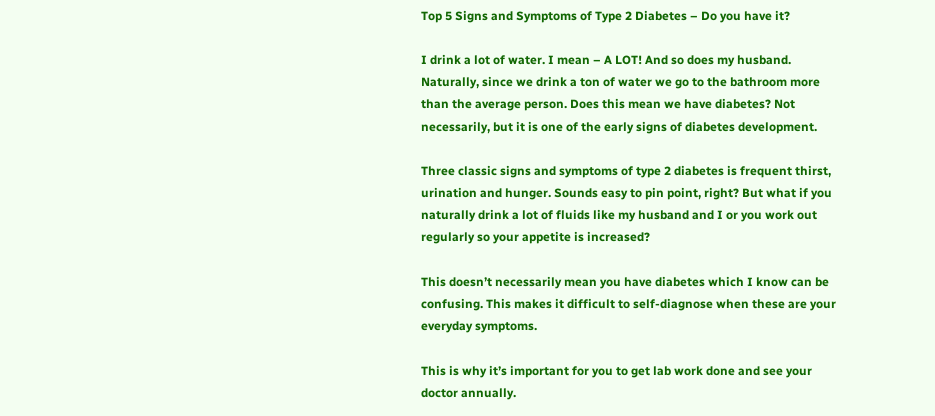Top 5 Signs and Symptoms of Type 2 Diabetes – Do you have it?

I drink a lot of water. I mean – A LOT! And so does my husband. Naturally, since we drink a ton of water we go to the bathroom more than the average person. Does this mean we have diabetes? Not necessarily, but it is one of the early signs of diabetes development.

Three classic signs and symptoms of type 2 diabetes is frequent thirst, urination and hunger. Sounds easy to pin point, right? But what if you naturally drink a lot of fluids like my husband and I or you work out regularly so your appetite is increased?

This doesn’t necessarily mean you have diabetes which I know can be confusing. This makes it difficult to self-diagnose when these are your everyday symptoms.

This is why it’s important for you to get lab work done and see your doctor annually.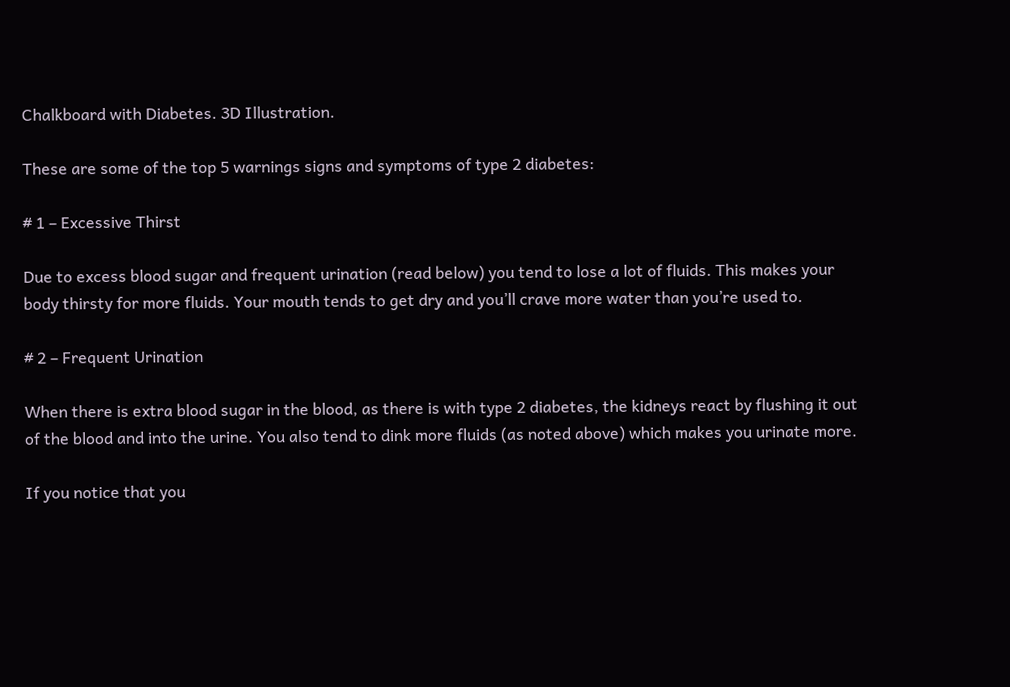Chalkboard with Diabetes. 3D Illustration.

These are some of the top 5 warnings signs and symptoms of type 2 diabetes:

# 1 – Excessive Thirst

Due to excess blood sugar and frequent urination (read below) you tend to lose a lot of fluids. This makes your body thirsty for more fluids. Your mouth tends to get dry and you’ll crave more water than you’re used to.

# 2 – Frequent Urination

When there is extra blood sugar in the blood, as there is with type 2 diabetes, the kidneys react by flushing it out of the blood and into the urine. You also tend to dink more fluids (as noted above) which makes you urinate more.

If you notice that you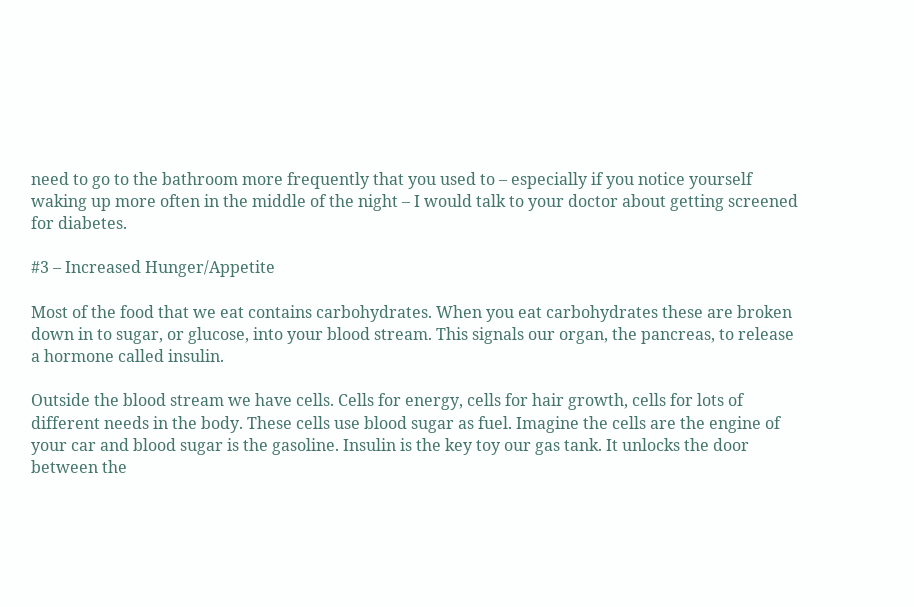need to go to the bathroom more frequently that you used to – especially if you notice yourself waking up more often in the middle of the night – I would talk to your doctor about getting screened for diabetes.

#3 – Increased Hunger/Appetite

Most of the food that we eat contains carbohydrates. When you eat carbohydrates these are broken down in to sugar, or glucose, into your blood stream. This signals our organ, the pancreas, to release a hormone called insulin.

Outside the blood stream we have cells. Cells for energy, cells for hair growth, cells for lots of different needs in the body. These cells use blood sugar as fuel. Imagine the cells are the engine of your car and blood sugar is the gasoline. Insulin is the key toy our gas tank. It unlocks the door between the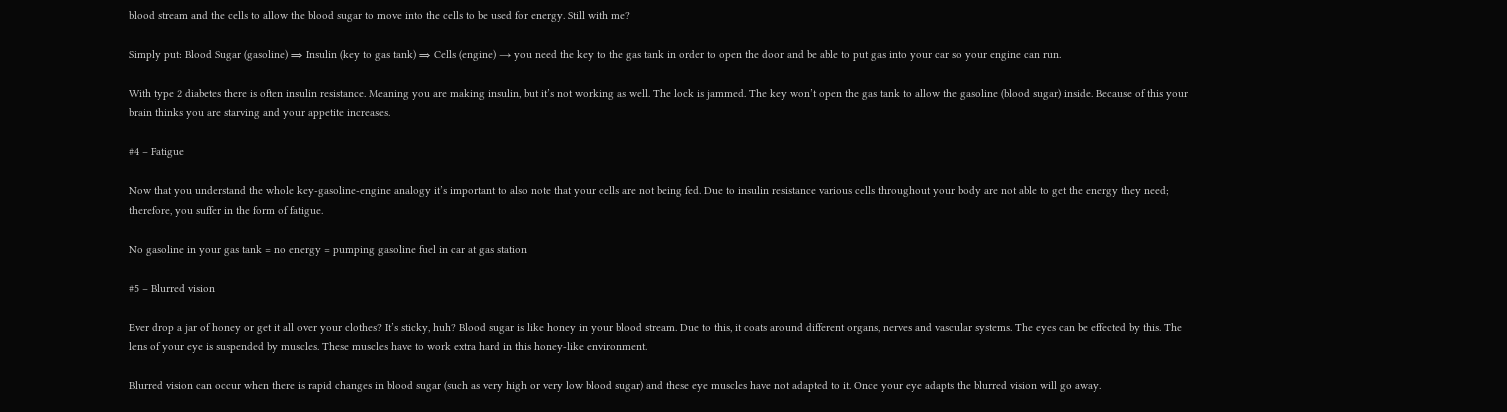blood stream and the cells to allow the blood sugar to move into the cells to be used for energy. Still with me?

Simply put: Blood Sugar (gasoline) ⇒ Insulin (key to gas tank) ⇒ Cells (engine) → you need the key to the gas tank in order to open the door and be able to put gas into your car so your engine can run.

With type 2 diabetes there is often insulin resistance. Meaning you are making insulin, but it’s not working as well. The lock is jammed. The key won’t open the gas tank to allow the gasoline (blood sugar) inside. Because of this your brain thinks you are starving and your appetite increases.

#4 – Fatigue

Now that you understand the whole key-gasoline-engine analogy it’s important to also note that your cells are not being fed. Due to insulin resistance various cells throughout your body are not able to get the energy they need; therefore, you suffer in the form of fatigue.

No gasoline in your gas tank = no energy = pumping gasoline fuel in car at gas station

#5 – Blurred vision

Ever drop a jar of honey or get it all over your clothes? It’s sticky, huh? Blood sugar is like honey in your blood stream. Due to this, it coats around different organs, nerves and vascular systems. The eyes can be effected by this. The lens of your eye is suspended by muscles. These muscles have to work extra hard in this honey-like environment.

Blurred vision can occur when there is rapid changes in blood sugar (such as very high or very low blood sugar) and these eye muscles have not adapted to it. Once your eye adapts the blurred vision will go away.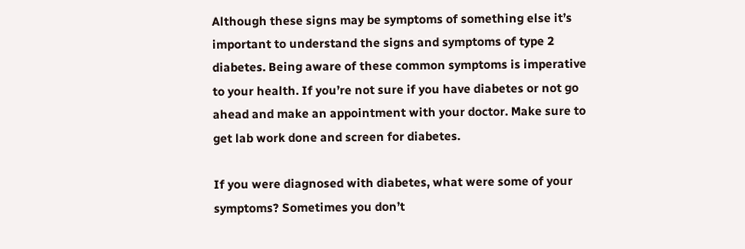Although these signs may be symptoms of something else it’s important to understand the signs and symptoms of type 2 diabetes. Being aware of these common symptoms is imperative to your health. If you’re not sure if you have diabetes or not go ahead and make an appointment with your doctor. Make sure to get lab work done and screen for diabetes.

If you were diagnosed with diabetes, what were some of your symptoms? Sometimes you don’t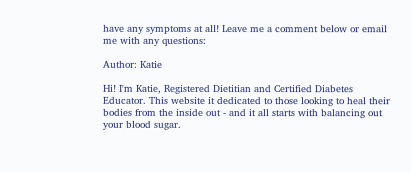have any symptoms at all! Leave me a comment below or email me with any questions:

Author: Katie

Hi! I'm Katie, Registered Dietitian and Certified Diabetes Educator. This website it dedicated to those looking to heal their bodies from the inside out - and it all starts with balancing out your blood sugar.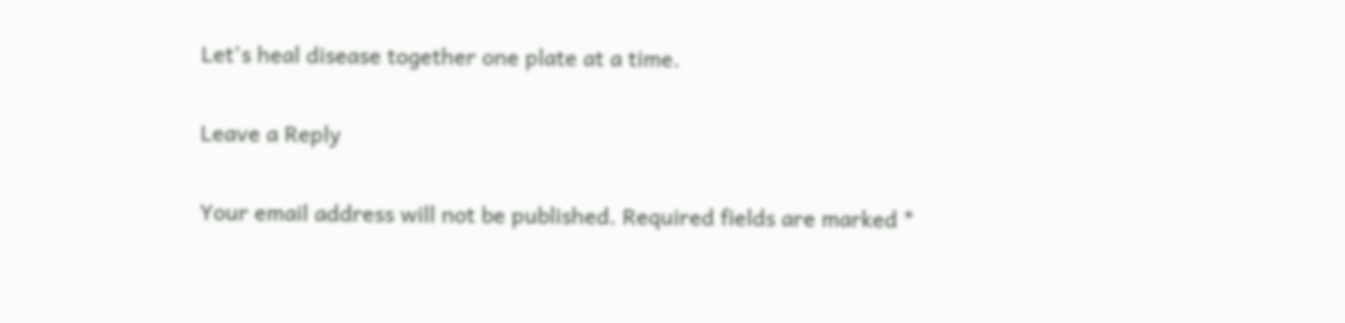Let's heal disease together one plate at a time.

Leave a Reply

Your email address will not be published. Required fields are marked *